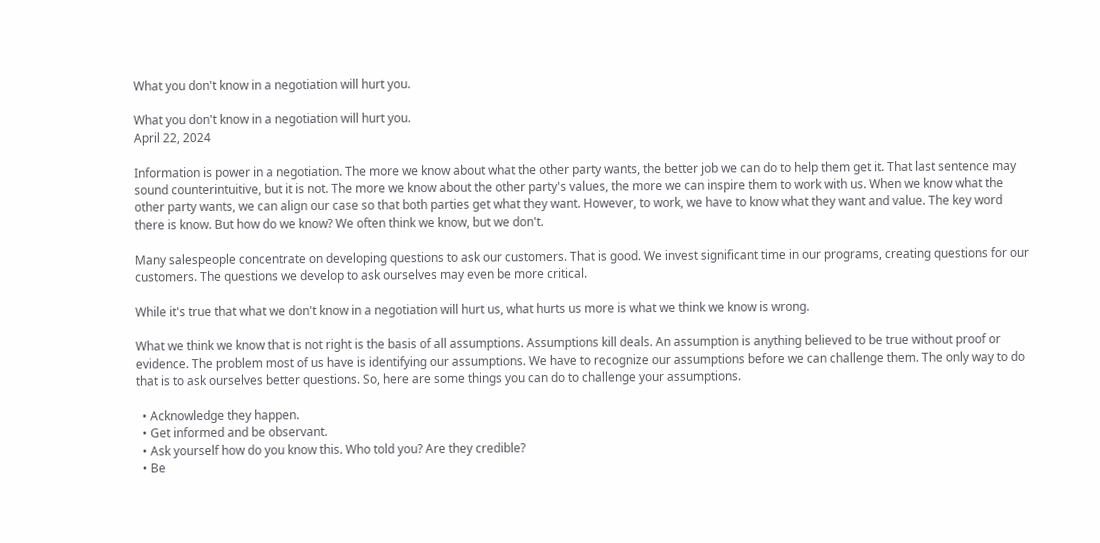What you don't know in a negotiation will hurt you.

What you don't know in a negotiation will hurt you.
April 22, 2024

Information is power in a negotiation. The more we know about what the other party wants, the better job we can do to help them get it. That last sentence may sound counterintuitive, but it is not. The more we know about the other party's values, the more we can inspire them to work with us. When we know what the other party wants, we can align our case so that both parties get what they want. However, to work, we have to know what they want and value. The key word there is know. But how do we know? We often think we know, but we don't.

Many salespeople concentrate on developing questions to ask our customers. That is good. We invest significant time in our programs, creating questions for our customers. The questions we develop to ask ourselves may even be more critical.

While it's true that what we don't know in a negotiation will hurt us, what hurts us more is what we think we know is wrong.

What we think we know that is not right is the basis of all assumptions. Assumptions kill deals. An assumption is anything believed to be true without proof or evidence. The problem most of us have is identifying our assumptions. We have to recognize our assumptions before we can challenge them. The only way to do that is to ask ourselves better questions. So, here are some things you can do to challenge your assumptions.

  • Acknowledge they happen.
  • Get informed and be observant.
  • Ask yourself how do you know this. Who told you? Are they credible?
  • Be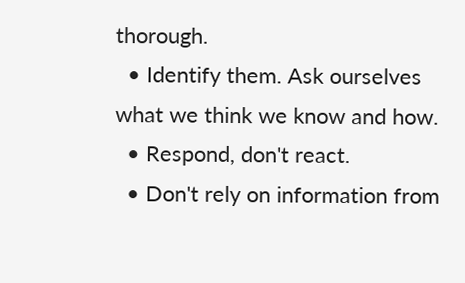thorough.
  • Identify them. Ask ourselves what we think we know and how.
  • Respond, don't react.
  • Don't rely on information from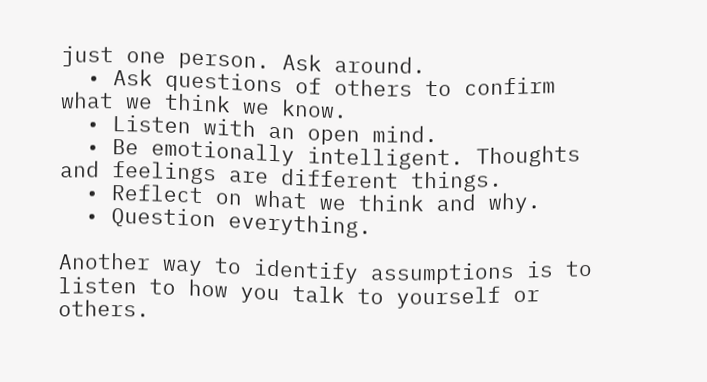just one person. Ask around.
  • Ask questions of others to confirm what we think we know.
  • Listen with an open mind.
  • Be emotionally intelligent. Thoughts and feelings are different things.
  • Reflect on what we think and why.
  • Question everything.

Another way to identify assumptions is to listen to how you talk to yourself or others.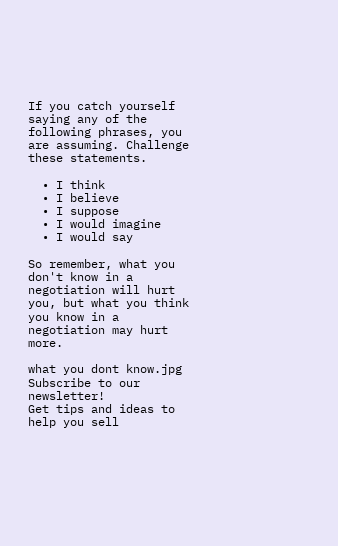If you catch yourself saying any of the following phrases, you are assuming. Challenge these statements.

  • I think
  • I believe
  • I suppose
  • I would imagine
  • I would say

So remember, what you don't know in a negotiation will hurt you, but what you think you know in a negotiation may hurt more.

what you dont know.jpg
Subscribe to our newsletter!
Get tips and ideas to help you sell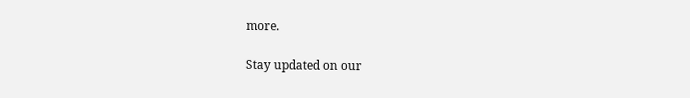more.

Stay updated on our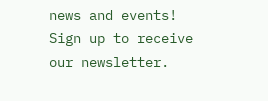news and events! Sign up to receive our newsletter.